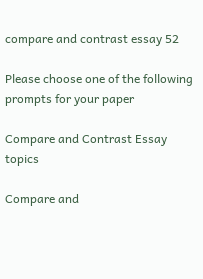compare and contrast essay 52

Please choose one of the following prompts for your paper

Compare and Contrast Essay topics

Compare and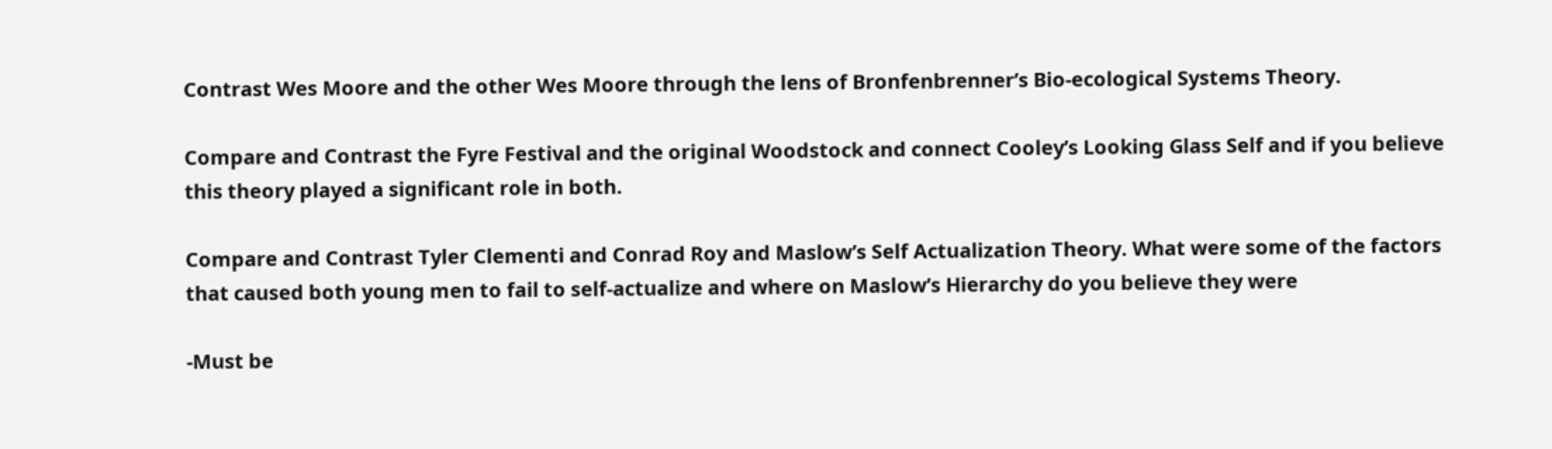Contrast Wes Moore and the other Wes Moore through the lens of Bronfenbrenner’s Bio-ecological Systems Theory.

Compare and Contrast the Fyre Festival and the original Woodstock and connect Cooley’s Looking Glass Self and if you believe this theory played a significant role in both.

Compare and Contrast Tyler Clementi and Conrad Roy and Maslow’s Self Actualization Theory. What were some of the factors that caused both young men to fail to self-actualize and where on Maslow’s Hierarchy do you believe they were

-Must be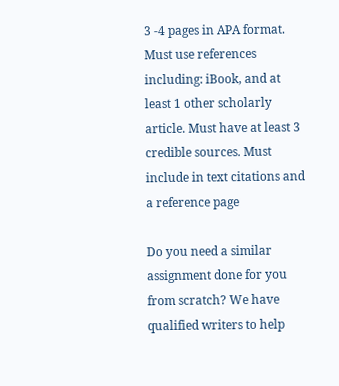3 -4 pages in APA format. Must use references including: iBook, and at least 1 other scholarly article. Must have at least 3 credible sources. Must include in text citations and a reference page

Do you need a similar assignment done for you from scratch? We have qualified writers to help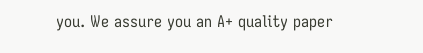you. We assure you an A+ quality paper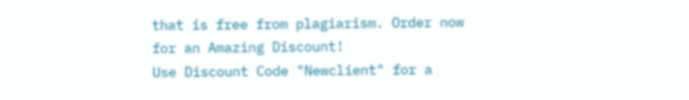that is free from plagiarism. Order now for an Amazing Discount!
Use Discount Code "Newclient" for a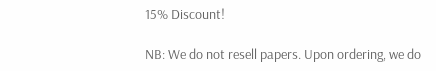15% Discount!

NB: We do not resell papers. Upon ordering, we do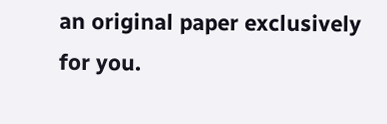an original paper exclusively for you.